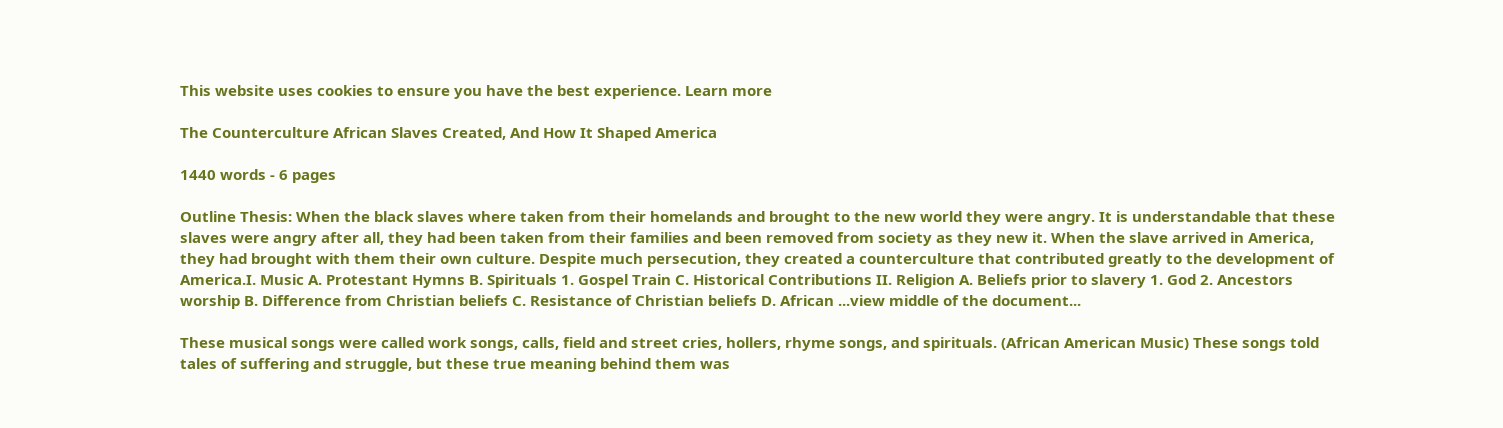This website uses cookies to ensure you have the best experience. Learn more

The Counterculture African Slaves Created, And How It Shaped America

1440 words - 6 pages

Outline Thesis: When the black slaves where taken from their homelands and brought to the new world they were angry. It is understandable that these slaves were angry after all, they had been taken from their families and been removed from society as they new it. When the slave arrived in America, they had brought with them their own culture. Despite much persecution, they created a counterculture that contributed greatly to the development of America.I. Music A. Protestant Hymns B. Spirituals 1. Gospel Train C. Historical Contributions II. Religion A. Beliefs prior to slavery 1. God 2. Ancestors worship B. Difference from Christian beliefs C. Resistance of Christian beliefs D. African ...view middle of the document...

These musical songs were called work songs, calls, field and street cries, hollers, rhyme songs, and spirituals. (African American Music) These songs told tales of suffering and struggle, but these true meaning behind them was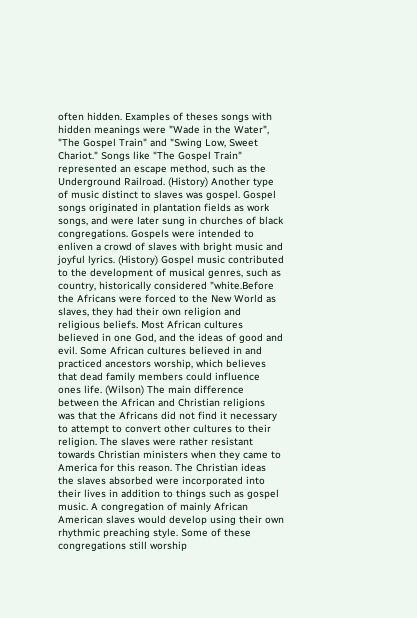often hidden. Examples of theses songs with hidden meanings were "Wade in the Water", "The Gospel Train" and "Swing Low, Sweet Chariot." Songs like "The Gospel Train" represented an escape method, such as the Underground Railroad. (History) Another type of music distinct to slaves was gospel. Gospel songs originated in plantation fields as work songs, and were later sung in churches of black congregations. Gospels were intended to enliven a crowd of slaves with bright music and joyful lyrics. (History) Gospel music contributed to the development of musical genres, such as country, historically considered "white.Before the Africans were forced to the New World as slaves, they had their own religion and religious beliefs. Most African cultures believed in one God, and the ideas of good and evil. Some African cultures believed in and practiced ancestors worship, which believes that dead family members could influence ones life. (Wilson) The main difference between the African and Christian religions was that the Africans did not find it necessary to attempt to convert other cultures to their religion. The slaves were rather resistant towards Christian ministers when they came to America for this reason. The Christian ideas the slaves absorbed were incorporated into their lives in addition to things such as gospel music. A congregation of mainly African American slaves would develop using their own rhythmic preaching style. Some of these congregations still worship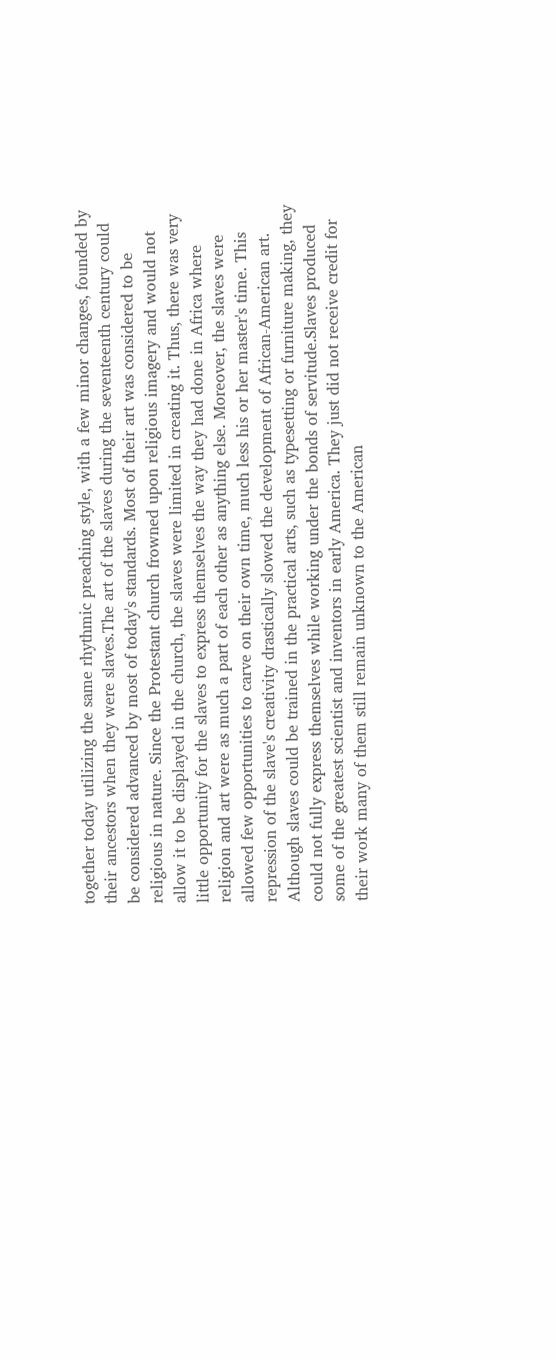together today utilizing the same rhythmic preaching style, with a few minor changes, founded by their ancestors when they were slaves.The art of the slaves during the seventeenth century could be considered advanced by most of today's standards. Most of their art was considered to be religious in nature. Since the Protestant church frowned upon religious imagery and would not allow it to be displayed in the church, the slaves were limited in creating it. Thus, there was very little opportunity for the slaves to express themselves the way they had done in Africa where religion and art were as much a part of each other as anything else. Moreover, the slaves were allowed few opportunities to carve on their own time, much less his or her master's time. This repression of the slave's creativity drastically slowed the development of African-American art. Although slaves could be trained in the practical arts, such as typesetting or furniture making, they could not fully express themselves while working under the bonds of servitude.Slaves produced some of the greatest scientist and inventors in early America. They just did not receive credit for their work many of them still remain unknown to the American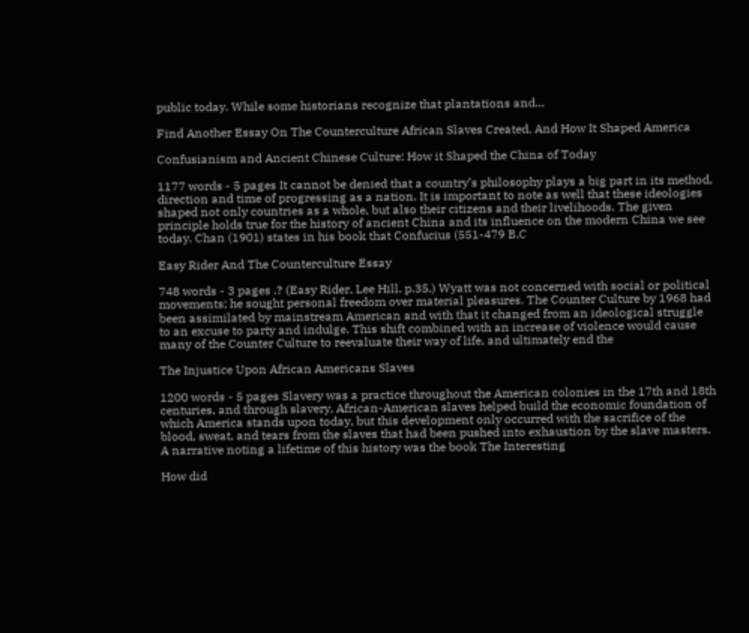public today. While some historians recognize that plantations and...

Find Another Essay On The Counterculture African Slaves Created, And How It Shaped America

Confusianism and Ancient Chinese Culture: How it Shaped the China of Today

1177 words - 5 pages It cannot be denied that a country’s philosophy plays a big part in its method, direction and time of progressing as a nation. It is important to note as well that these ideologies shaped not only countries as a whole, but also their citizens and their livelihoods. The given principle holds true for the history of ancient China and its influence on the modern China we see today. Chan (1901) states in his book that Confucius (551-479 B.C

Easy Rider And The Counterculture Essay

748 words - 3 pages .? (Easy Rider, Lee Hill. p.35.) Wyatt was not concerned with social or political movements; he sought personal freedom over material pleasures. The Counter Culture by 1968 had been assimilated by mainstream American and with that it changed from an ideological struggle to an excuse to party and indulge. This shift combined with an increase of violence would cause many of the Counter Culture to reevaluate their way of life, and ultimately end the

The Injustice Upon African Americans Slaves

1200 words - 5 pages Slavery was a practice throughout the American colonies in the 17th and 18th centuries, and through slavery, African-American slaves helped build the economic foundation of which America stands upon today, but this development only occurred with the sacrifice of the blood, sweat, and tears from the slaves that had been pushed into exhaustion by the slave masters. A narrative noting a lifetime of this history was the book The Interesting

How did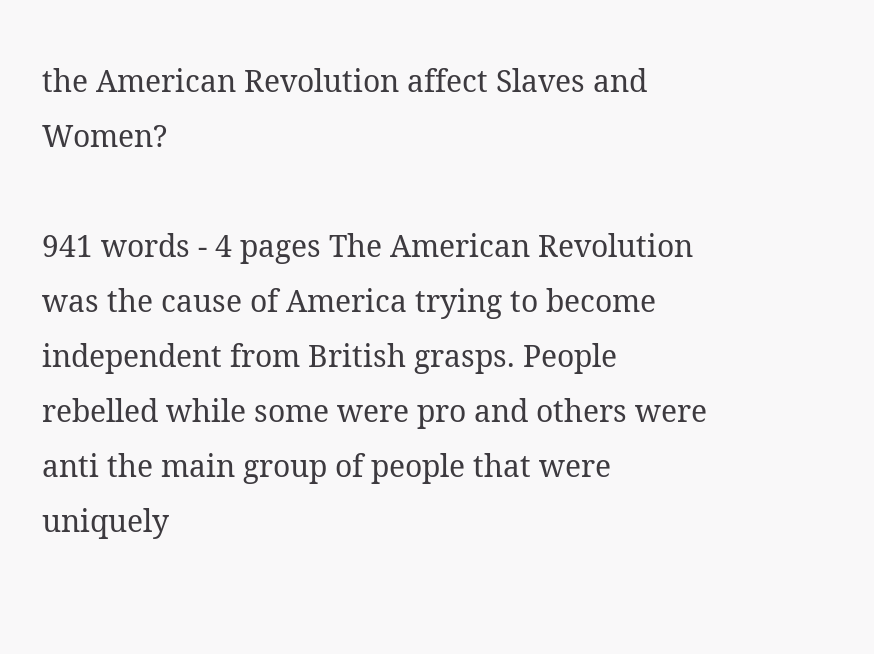the American Revolution affect Slaves and Women?

941 words - 4 pages The American Revolution was the cause of America trying to become independent from British grasps. People rebelled while some were pro and others were anti the main group of people that were uniquely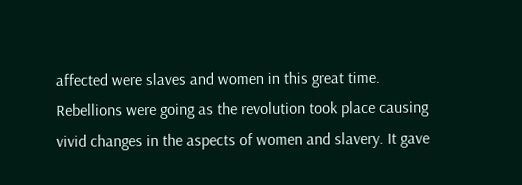affected were slaves and women in this great time. Rebellions were going as the revolution took place causing vivid changes in the aspects of women and slavery. It gave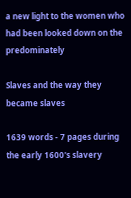a new light to the women who had been looked down on the predominately

Slaves and the way they became slaves

1639 words - 7 pages during the early 1600's slavery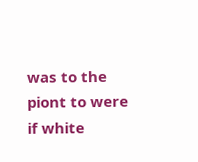was to the piont to were if white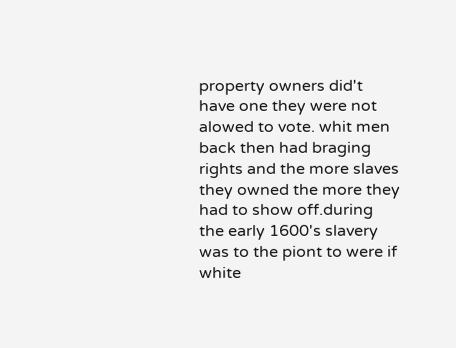property owners did't have one they were not alowed to vote. whit men back then had braging rights and the more slaves they owned the more they had to show off.during the early 1600's slavery was to the piont to were if white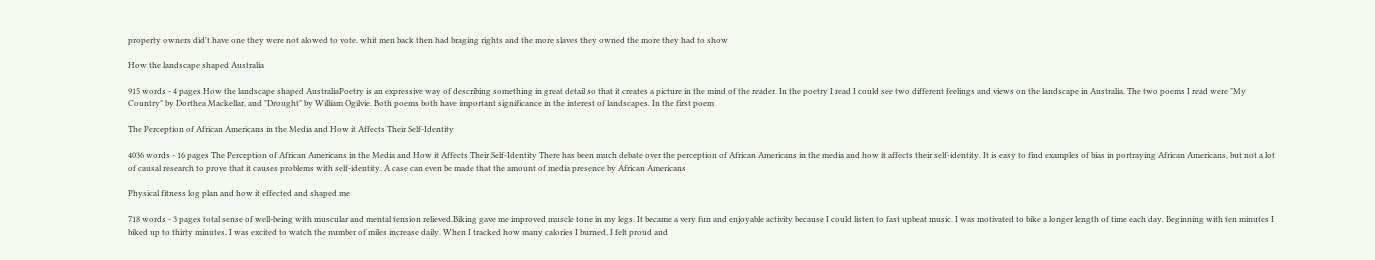property owners did't have one they were not alowed to vote. whit men back then had braging rights and the more slaves they owned the more they had to show

How the landscape shaped Australia

915 words - 4 pages How the landscape shaped AustraliaPoetry is an expressive way of describing something in great detail so that it creates a picture in the mind of the reader. In the poetry I read I could see two different feelings and views on the landscape in Australia. The two poems I read were "My Country" by Dorthea Mackellar, and "Drought" by William Ogilvie. Both poems both have important significance in the interest of landscapes. In the first poem

The Perception of African Americans in the Media and How it Affects Their Self-Identity

4036 words - 16 pages The Perception of African Americans in the Media and How it Affects Their Self-Identity There has been much debate over the perception of African Americans in the media and how it affects their self-identity. It is easy to find examples of bias in portraying African Americans, but not a lot of causal research to prove that it causes problems with self-identity. A case can even be made that the amount of media presence by African Americans

Physical fitness log plan and how it effected and shaped me

718 words - 3 pages total sense of well-being with muscular and mental tension relieved.Biking gave me improved muscle tone in my legs. It became a very fun and enjoyable activity because I could listen to fast upbeat music. I was motivated to bike a longer length of time each day. Beginning with ten minutes I biked up to thirty minutes. I was excited to watch the number of miles increase daily. When I tracked how many calories I burned, I felt proud and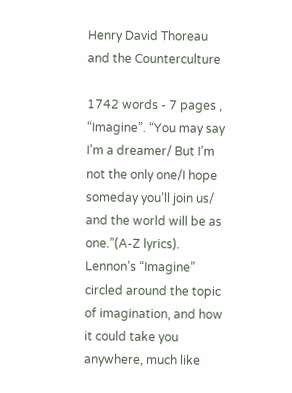Henry David Thoreau and the Counterculture

1742 words - 7 pages , “Imagine”. “You may say I’m a dreamer/ But I’m not the only one/I hope someday you’ll join us/ and the world will be as one.”(A-Z lyrics). Lennon’s “Imagine” circled around the topic of imagination, and how it could take you anywhere, much like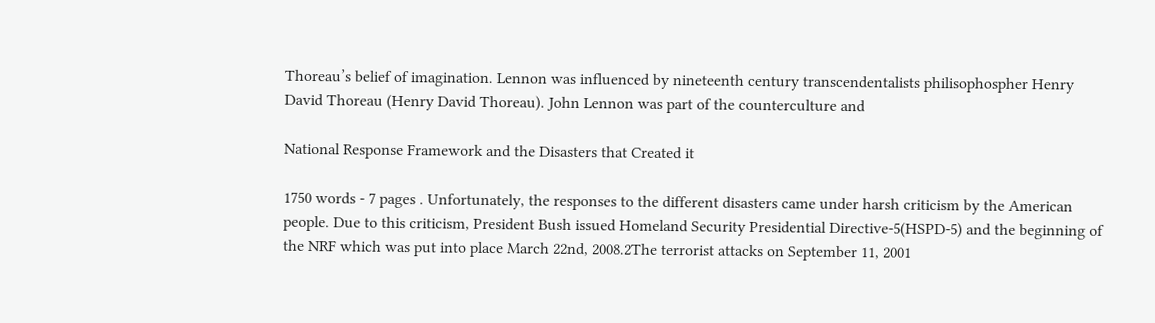Thoreau’s belief of imagination. Lennon was influenced by nineteenth century transcendentalists philisophospher Henry David Thoreau (Henry David Thoreau). John Lennon was part of the counterculture and

National Response Framework and the Disasters that Created it

1750 words - 7 pages . Unfortunately, the responses to the different disasters came under harsh criticism by the American people. Due to this criticism, President Bush issued Homeland Security Presidential Directive-5(HSPD-5) and the beginning of the NRF which was put into place March 22nd, 2008.2The terrorist attacks on September 11, 2001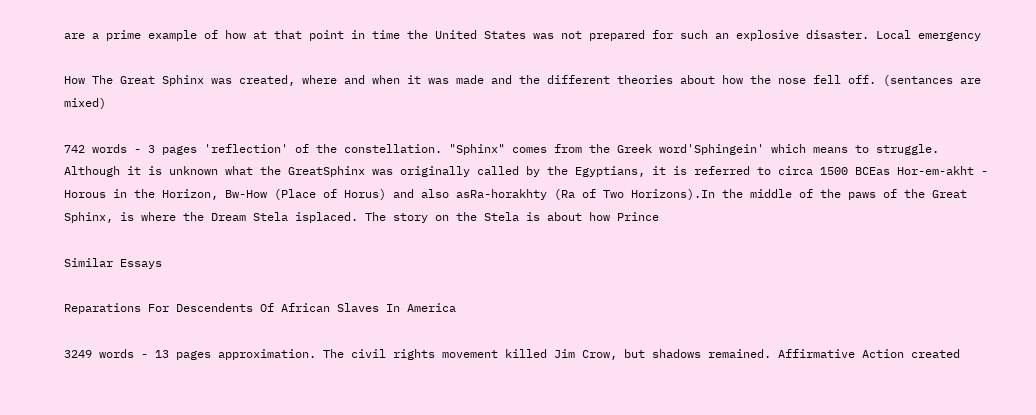are a prime example of how at that point in time the United States was not prepared for such an explosive disaster. Local emergency

How The Great Sphinx was created, where and when it was made and the different theories about how the nose fell off. (sentances are mixed)

742 words - 3 pages 'reflection' of the constellation. "Sphinx" comes from the Greek word'Sphingein' which means to struggle. Although it is unknown what the GreatSphinx was originally called by the Egyptians, it is referred to circa 1500 BCEas Hor-em-akht - Horous in the Horizon, Bw-How (Place of Horus) and also asRa-horakhty (Ra of Two Horizons).In the middle of the paws of the Great Sphinx, is where the Dream Stela isplaced. The story on the Stela is about how Prince

Similar Essays

Reparations For Descendents Of African Slaves In America

3249 words - 13 pages approximation. The civil rights movement killed Jim Crow, but shadows remained. Affirmative Action created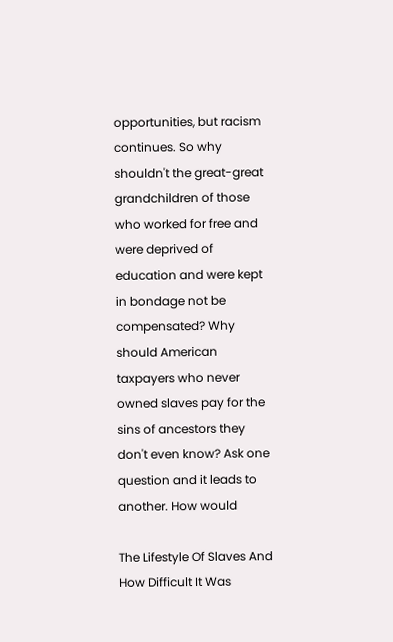opportunities, but racism continues. So why shouldn't the great-great grandchildren of those who worked for free and were deprived of education and were kept in bondage not be compensated? Why should American taxpayers who never owned slaves pay for the sins of ancestors they don't even know? Ask one question and it leads to another. How would

The Lifestyle Of Slaves And How Difficult It Was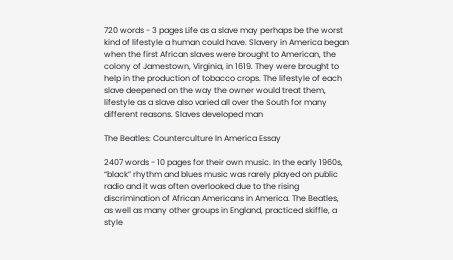720 words - 3 pages Life as a slave may perhaps be the worst kind of lifestyle a human could have. Slavery in America began when the first African slaves were brought to American, the colony of Jamestown, Virginia, in 1619. They were brought to help in the production of tobacco crops. The lifestyle of each slave deepened on the way the owner would treat them, lifestyle as a slave also varied all over the South for many different reasons. Slaves developed man

The Beatles: Counterculture In America Essay

2407 words - 10 pages for their own music. In the early 1960s, “black” rhythm and blues music was rarely played on public radio and it was often overlooked due to the rising discrimination of African Americans in America. The Beatles, as well as many other groups in England, practiced skiffle, a style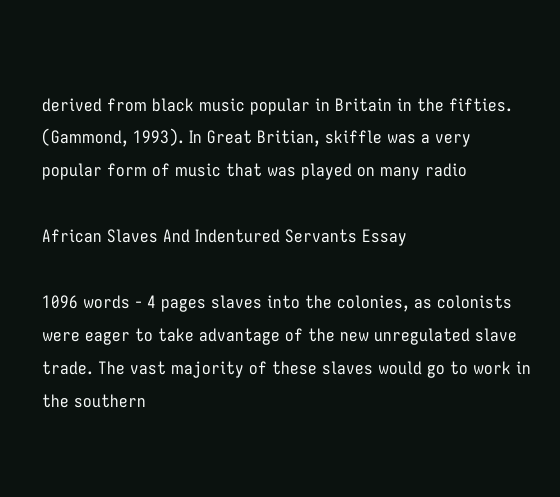derived from black music popular in Britain in the fifties. (Gammond, 1993). In Great Britian, skiffle was a very popular form of music that was played on many radio

African Slaves And Indentured Servants Essay

1096 words - 4 pages slaves into the colonies, as colonists were eager to take advantage of the new unregulated slave trade. The vast majority of these slaves would go to work in the southern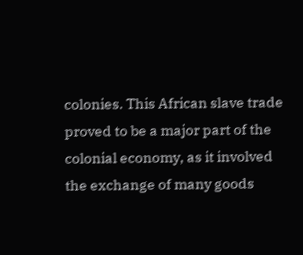colonies. This African slave trade proved to be a major part of the colonial economy, as it involved the exchange of many goods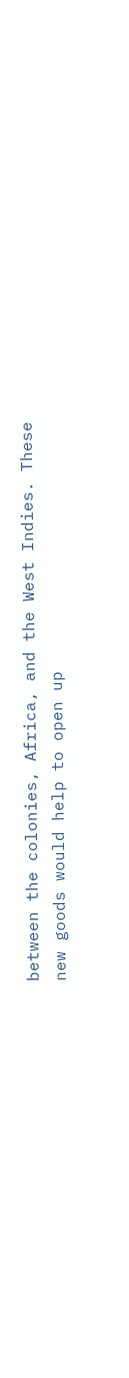between the colonies, Africa, and the West Indies. These new goods would help to open up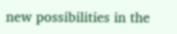new possibilities in the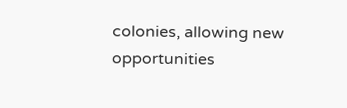colonies, allowing new opportunities